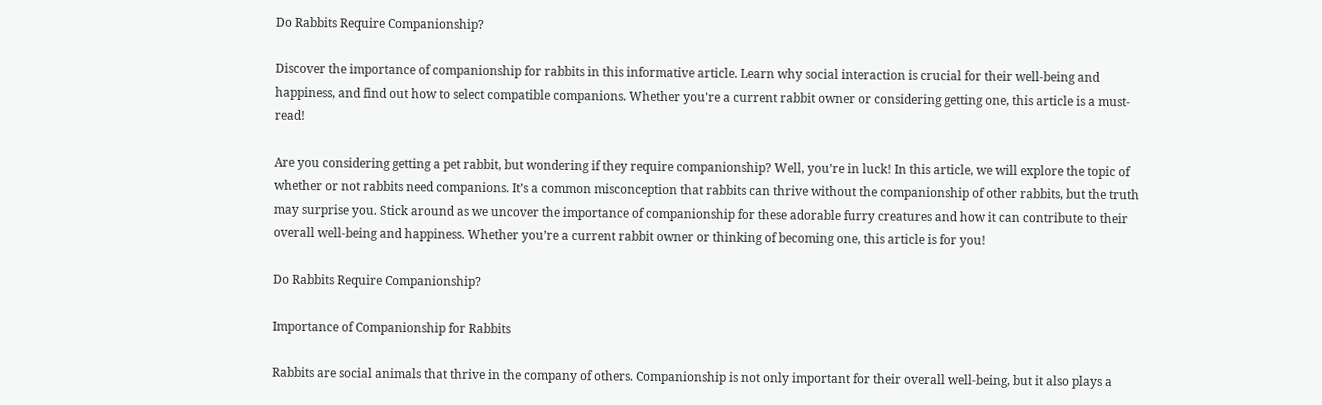Do Rabbits Require Companionship?

Discover the importance of companionship for rabbits in this informative article. Learn why social interaction is crucial for their well-being and happiness, and find out how to select compatible companions. Whether you're a current rabbit owner or considering getting one, this article is a must-read!

Are you considering getting a pet rabbit, but wondering if they require companionship? Well, you’re in luck! In this article, we will explore the topic of whether or not rabbits need companions. It’s a common misconception that rabbits can thrive without the companionship of other rabbits, but the truth may surprise you. Stick around as we uncover the importance of companionship for these adorable furry creatures and how it can contribute to their overall well-being and happiness. Whether you’re a current rabbit owner or thinking of becoming one, this article is for you!

Do Rabbits Require Companionship?

Importance of Companionship for Rabbits

Rabbits are social animals that thrive in the company of others. Companionship is not only important for their overall well-being, but it also plays a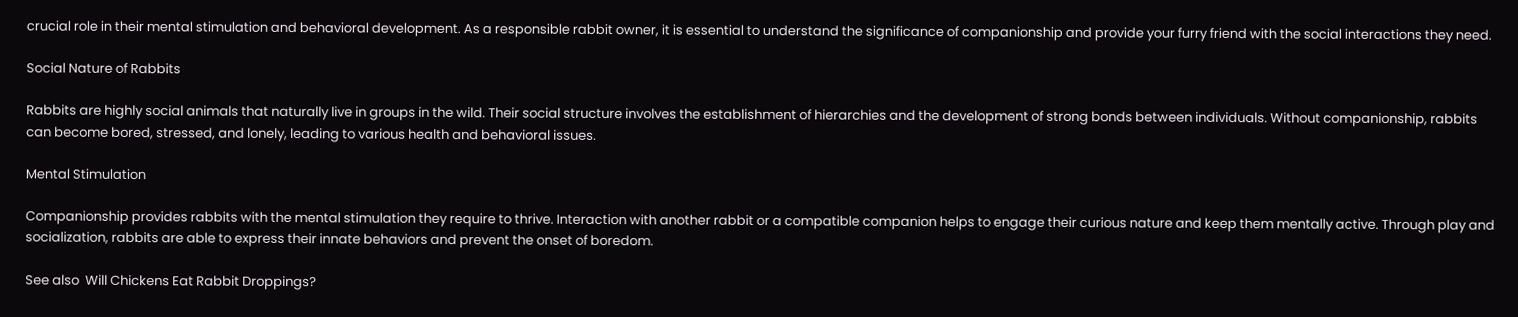crucial role in their mental stimulation and behavioral development. As a responsible rabbit owner, it is essential to understand the significance of companionship and provide your furry friend with the social interactions they need.

Social Nature of Rabbits

Rabbits are highly social animals that naturally live in groups in the wild. Their social structure involves the establishment of hierarchies and the development of strong bonds between individuals. Without companionship, rabbits can become bored, stressed, and lonely, leading to various health and behavioral issues.

Mental Stimulation

Companionship provides rabbits with the mental stimulation they require to thrive. Interaction with another rabbit or a compatible companion helps to engage their curious nature and keep them mentally active. Through play and socialization, rabbits are able to express their innate behaviors and prevent the onset of boredom.

See also  Will Chickens Eat Rabbit Droppings?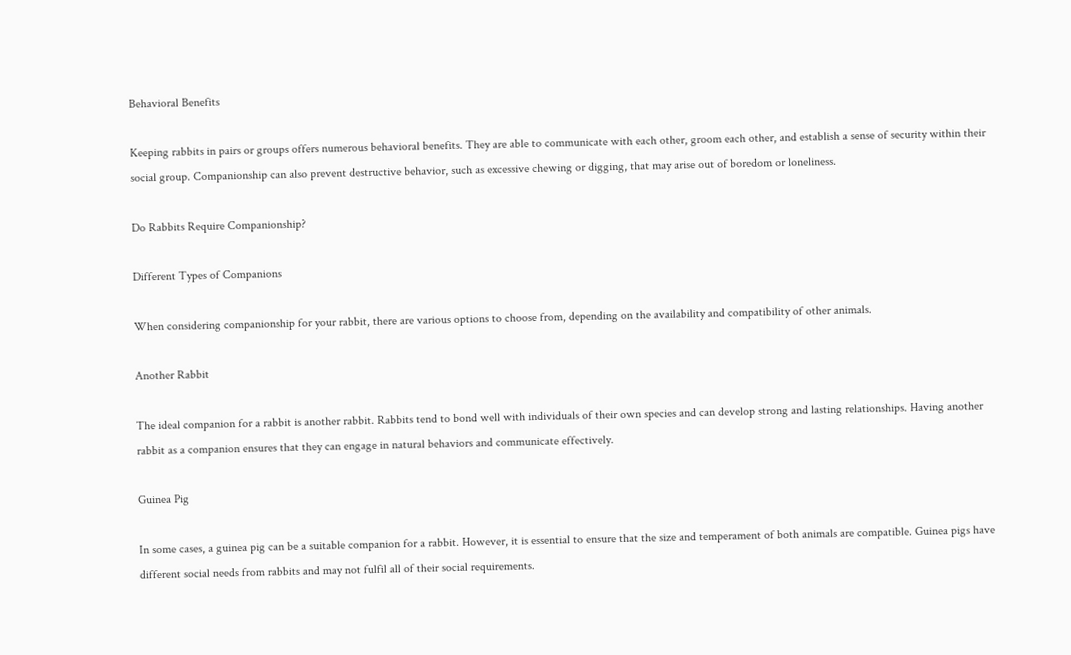Behavioral Benefits

Keeping rabbits in pairs or groups offers numerous behavioral benefits. They are able to communicate with each other, groom each other, and establish a sense of security within their social group. Companionship can also prevent destructive behavior, such as excessive chewing or digging, that may arise out of boredom or loneliness.

Do Rabbits Require Companionship?

Different Types of Companions

When considering companionship for your rabbit, there are various options to choose from, depending on the availability and compatibility of other animals.

Another Rabbit

The ideal companion for a rabbit is another rabbit. Rabbits tend to bond well with individuals of their own species and can develop strong and lasting relationships. Having another rabbit as a companion ensures that they can engage in natural behaviors and communicate effectively.

Guinea Pig

In some cases, a guinea pig can be a suitable companion for a rabbit. However, it is essential to ensure that the size and temperament of both animals are compatible. Guinea pigs have different social needs from rabbits and may not fulfil all of their social requirements.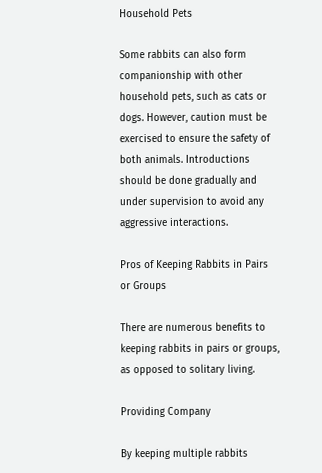Household Pets

Some rabbits can also form companionship with other household pets, such as cats or dogs. However, caution must be exercised to ensure the safety of both animals. Introductions should be done gradually and under supervision to avoid any aggressive interactions.

Pros of Keeping Rabbits in Pairs or Groups

There are numerous benefits to keeping rabbits in pairs or groups, as opposed to solitary living.

Providing Company

By keeping multiple rabbits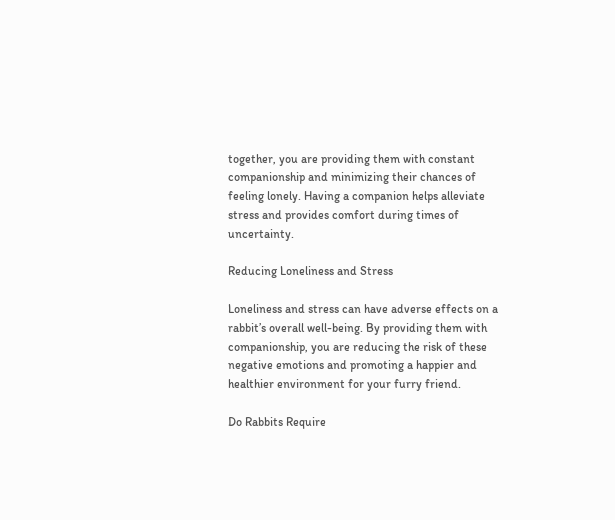together, you are providing them with constant companionship and minimizing their chances of feeling lonely. Having a companion helps alleviate stress and provides comfort during times of uncertainty.

Reducing Loneliness and Stress

Loneliness and stress can have adverse effects on a rabbit’s overall well-being. By providing them with companionship, you are reducing the risk of these negative emotions and promoting a happier and healthier environment for your furry friend.

Do Rabbits Require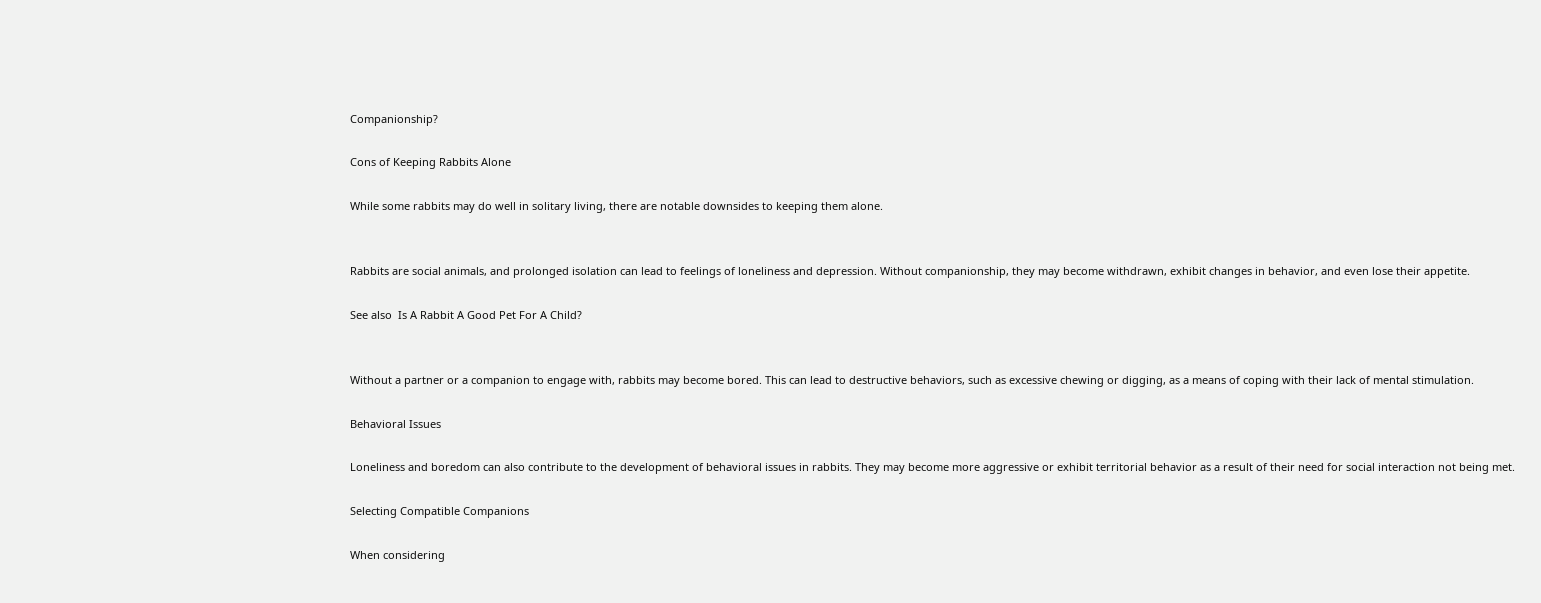Companionship?

Cons of Keeping Rabbits Alone

While some rabbits may do well in solitary living, there are notable downsides to keeping them alone.


Rabbits are social animals, and prolonged isolation can lead to feelings of loneliness and depression. Without companionship, they may become withdrawn, exhibit changes in behavior, and even lose their appetite.

See also  Is A Rabbit A Good Pet For A Child?


Without a partner or a companion to engage with, rabbits may become bored. This can lead to destructive behaviors, such as excessive chewing or digging, as a means of coping with their lack of mental stimulation.

Behavioral Issues

Loneliness and boredom can also contribute to the development of behavioral issues in rabbits. They may become more aggressive or exhibit territorial behavior as a result of their need for social interaction not being met.

Selecting Compatible Companions

When considering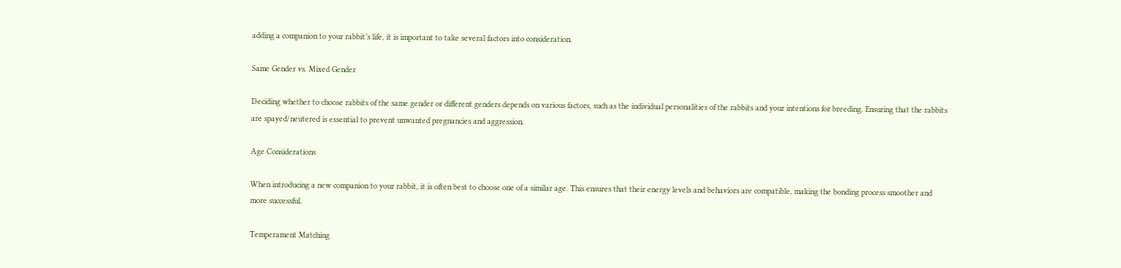adding a companion to your rabbit’s life, it is important to take several factors into consideration.

Same Gender vs. Mixed Gender

Deciding whether to choose rabbits of the same gender or different genders depends on various factors, such as the individual personalities of the rabbits and your intentions for breeding. Ensuring that the rabbits are spayed/neutered is essential to prevent unwanted pregnancies and aggression.

Age Considerations

When introducing a new companion to your rabbit, it is often best to choose one of a similar age. This ensures that their energy levels and behaviors are compatible, making the bonding process smoother and more successful.

Temperament Matching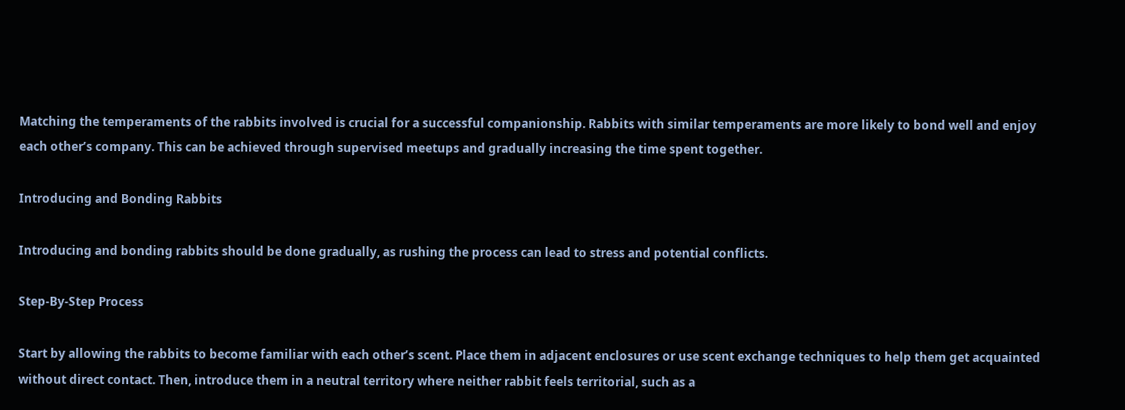Matching the temperaments of the rabbits involved is crucial for a successful companionship. Rabbits with similar temperaments are more likely to bond well and enjoy each other’s company. This can be achieved through supervised meetups and gradually increasing the time spent together.

Introducing and Bonding Rabbits

Introducing and bonding rabbits should be done gradually, as rushing the process can lead to stress and potential conflicts.

Step-By-Step Process

Start by allowing the rabbits to become familiar with each other’s scent. Place them in adjacent enclosures or use scent exchange techniques to help them get acquainted without direct contact. Then, introduce them in a neutral territory where neither rabbit feels territorial, such as a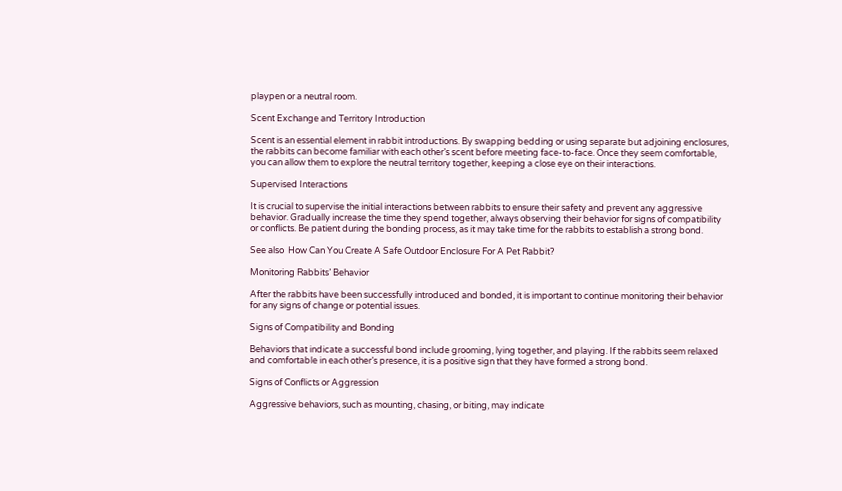playpen or a neutral room.

Scent Exchange and Territory Introduction

Scent is an essential element in rabbit introductions. By swapping bedding or using separate but adjoining enclosures, the rabbits can become familiar with each other’s scent before meeting face-to-face. Once they seem comfortable, you can allow them to explore the neutral territory together, keeping a close eye on their interactions.

Supervised Interactions

It is crucial to supervise the initial interactions between rabbits to ensure their safety and prevent any aggressive behavior. Gradually increase the time they spend together, always observing their behavior for signs of compatibility or conflicts. Be patient during the bonding process, as it may take time for the rabbits to establish a strong bond.

See also  How Can You Create A Safe Outdoor Enclosure For A Pet Rabbit?

Monitoring Rabbits’ Behavior

After the rabbits have been successfully introduced and bonded, it is important to continue monitoring their behavior for any signs of change or potential issues.

Signs of Compatibility and Bonding

Behaviors that indicate a successful bond include grooming, lying together, and playing. If the rabbits seem relaxed and comfortable in each other’s presence, it is a positive sign that they have formed a strong bond.

Signs of Conflicts or Aggression

Aggressive behaviors, such as mounting, chasing, or biting, may indicate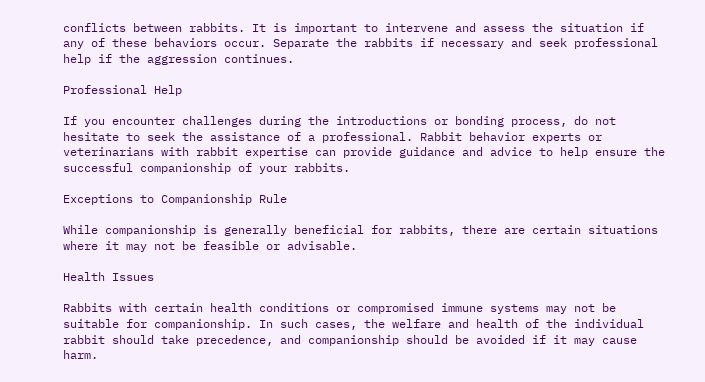conflicts between rabbits. It is important to intervene and assess the situation if any of these behaviors occur. Separate the rabbits if necessary and seek professional help if the aggression continues.

Professional Help

If you encounter challenges during the introductions or bonding process, do not hesitate to seek the assistance of a professional. Rabbit behavior experts or veterinarians with rabbit expertise can provide guidance and advice to help ensure the successful companionship of your rabbits.

Exceptions to Companionship Rule

While companionship is generally beneficial for rabbits, there are certain situations where it may not be feasible or advisable.

Health Issues

Rabbits with certain health conditions or compromised immune systems may not be suitable for companionship. In such cases, the welfare and health of the individual rabbit should take precedence, and companionship should be avoided if it may cause harm.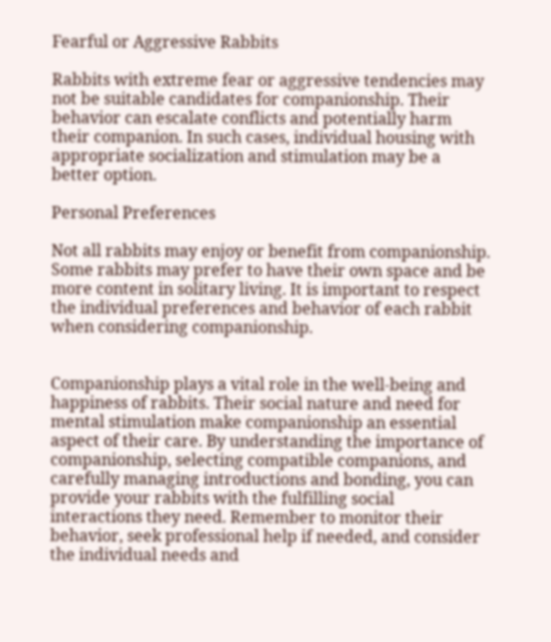Fearful or Aggressive Rabbits

Rabbits with extreme fear or aggressive tendencies may not be suitable candidates for companionship. Their behavior can escalate conflicts and potentially harm their companion. In such cases, individual housing with appropriate socialization and stimulation may be a better option.

Personal Preferences

Not all rabbits may enjoy or benefit from companionship. Some rabbits may prefer to have their own space and be more content in solitary living. It is important to respect the individual preferences and behavior of each rabbit when considering companionship.


Companionship plays a vital role in the well-being and happiness of rabbits. Their social nature and need for mental stimulation make companionship an essential aspect of their care. By understanding the importance of companionship, selecting compatible companions, and carefully managing introductions and bonding, you can provide your rabbits with the fulfilling social interactions they need. Remember to monitor their behavior, seek professional help if needed, and consider the individual needs and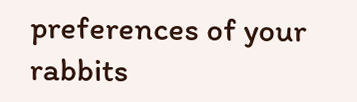preferences of your rabbits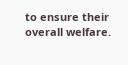to ensure their overall welfare.